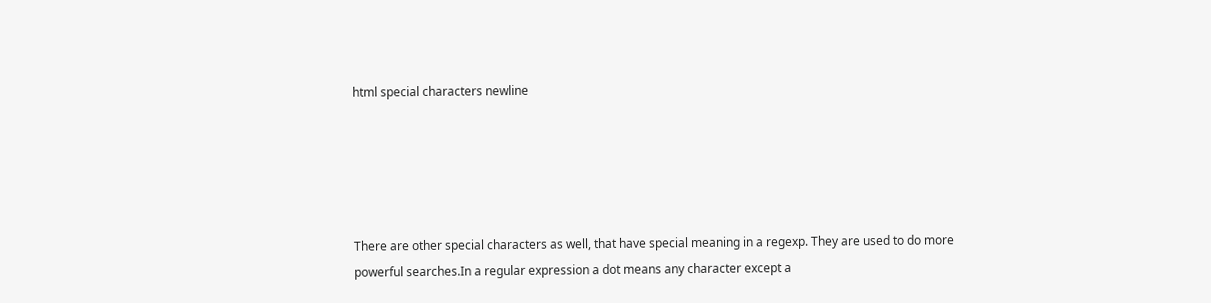html special characters newline





There are other special characters as well, that have special meaning in a regexp. They are used to do more powerful searches.In a regular expression a dot means any character except a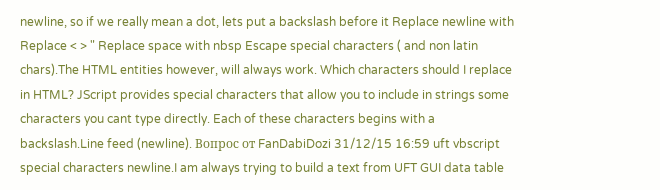newline, so if we really mean a dot, lets put a backslash before it Replace newline with
Replace < > " Replace space with nbsp Escape special characters ( and non latin chars).The HTML entities however, will always work. Which characters should I replace in HTML? JScript provides special characters that allow you to include in strings some characters you cant type directly. Each of these characters begins with a backslash.Line feed (newline). Вопрос от FanDabiDozi 31/12/15 16:59 uft vbscript special characters newline.I am always trying to build a text from UFT GUI data table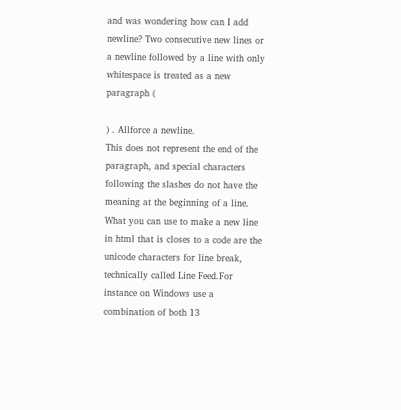and was wondering how can I add newline? Two consecutive new lines or a newline followed by a line with only whitespace is treated as a new paragraph (

) . Allforce a newline.
This does not represent the end of the paragraph, and special characters following the slashes do not have the meaning at the beginning of a line. What you can use to make a new line in html that is closes to a code are the unicode characters for line break, technically called Line Feed.For instance on Windows use a combination of both 13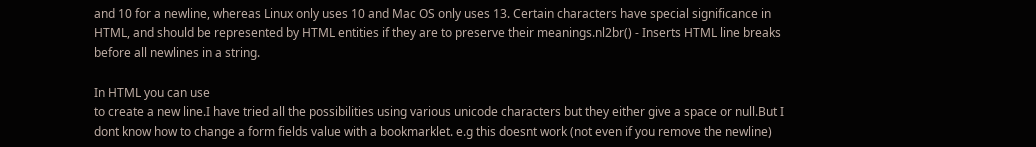and 10 for a newline, whereas Linux only uses 10 and Mac OS only uses 13. Certain characters have special significance in HTML, and should be represented by HTML entities if they are to preserve their meanings.nl2br() - Inserts HTML line breaks before all newlines in a string.

In HTML you can use
to create a new line.I have tried all the possibilities using various unicode characters but they either give a space or null.But I dont know how to change a form fields value with a bookmarklet. e.g this doesnt work (not even if you remove the newline)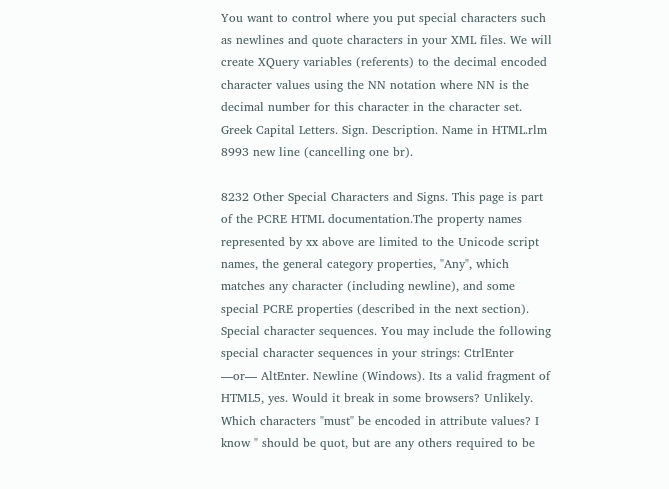You want to control where you put special characters such as newlines and quote characters in your XML files. We will create XQuery variables (referents) to the decimal encoded character values using the NN notation where NN is the decimal number for this character in the character set. Greek Capital Letters. Sign. Description. Name in HTML.rlm 8993 new line (cancelling one br).

8232 Other Special Characters and Signs. This page is part of the PCRE HTML documentation.The property names represented by xx above are limited to the Unicode script names, the general category properties, "Any", which matches any character (including newline), and some special PCRE properties (described in the next section). Special character sequences. You may include the following special character sequences in your strings: CtrlEnter —or— AltEnter. Newline (Windows). Its a valid fragment of HTML5, yes. Would it break in some browsers? Unlikely. Which characters "must" be encoded in attribute values? I know " should be quot, but are any others required to be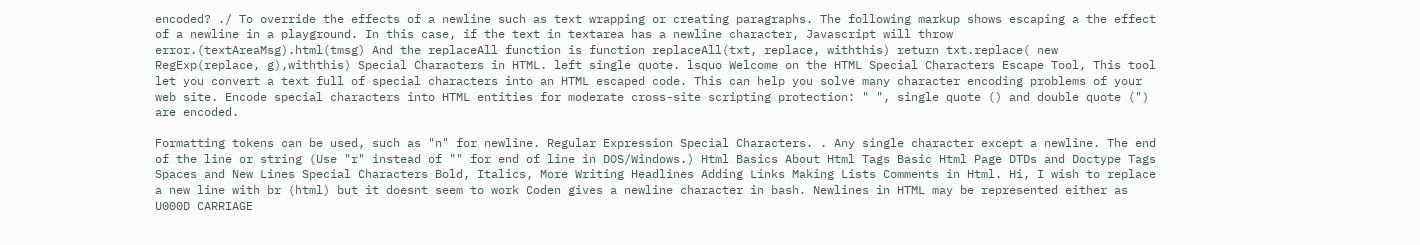encoded? ./ To override the effects of a newline such as text wrapping or creating paragraphs. The following markup shows escaping a the effect of a newline in a playground. In this case, if the text in textarea has a newline character, Javascript will throw error.(textAreaMsg).html(tmsg) And the replaceAll function is function replaceAll(txt, replace, withthis) return txt.replace( new RegExp(replace, g),withthis) Special Characters in HTML. left single quote. lsquo Welcome on the HTML Special Characters Escape Tool, This tool let you convert a text full of special characters into an HTML escaped code. This can help you solve many character encoding problems of your web site. Encode special characters into HTML entities for moderate cross-site scripting protection: " ", single quote () and double quote (") are encoded.

Formatting tokens can be used, such as "n" for newline. Regular Expression Special Characters. . Any single character except a newline. The end of the line or string (Use "r" instead of "" for end of line in DOS/Windows.) Html Basics About Html Tags Basic Html Page DTDs and Doctype Tags Spaces and New Lines Special Characters Bold, Italics, More Writing Headlines Adding Links Making Lists Comments in Html. Hi, I wish to replace a new line with br (html) but it doesnt seem to work Coden gives a newline character in bash. Newlines in HTML may be represented either as U000D CARRIAGE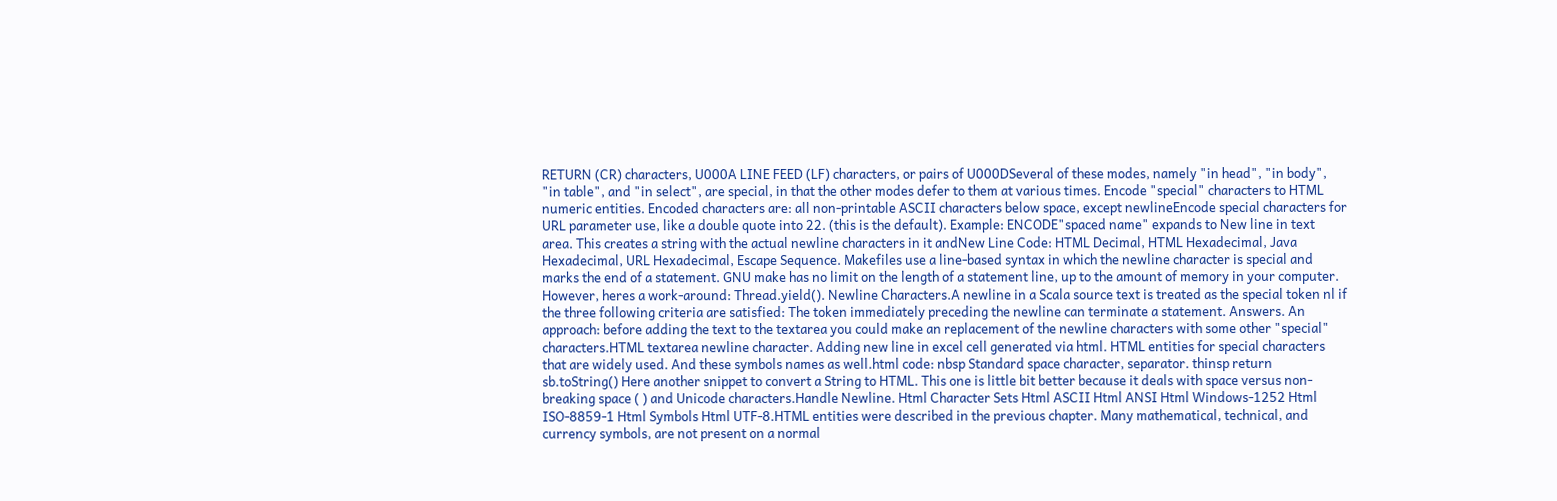RETURN (CR) characters, U000A LINE FEED (LF) characters, or pairs of U000DSeveral of these modes, namely "in head", "in body", "in table", and "in select", are special, in that the other modes defer to them at various times. Encode "special" characters to HTML numeric entities. Encoded characters are: all non-printable ASCII characters below space, except newlineEncode special characters for URL parameter use, like a double quote into 22. (this is the default). Example: ENCODE"spaced name" expands to New line in text area. This creates a string with the actual newline characters in it andNew Line Code: HTML Decimal, HTML Hexadecimal, Java Hexadecimal, URL Hexadecimal, Escape Sequence. Makefiles use a line-based syntax in which the newline character is special and marks the end of a statement. GNU make has no limit on the length of a statement line, up to the amount of memory in your computer. However, heres a work-around: Thread.yield(). Newline Characters.A newline in a Scala source text is treated as the special token nl if the three following criteria are satisfied: The token immediately preceding the newline can terminate a statement. Answers. An approach: before adding the text to the textarea you could make an replacement of the newline characters with some other "special" characters.HTML textarea newline character. Adding new line in excel cell generated via html. HTML entities for special characters that are widely used. And these symbols names as well.html code: nbsp Standard space character, separator. thinsp return sb.toString() Here another snippet to convert a String to HTML. This one is little bit better because it deals with space versus non-breaking space ( ) and Unicode characters.Handle Newline. Html Character Sets Html ASCII Html ANSI Html Windows-1252 Html ISO-8859-1 Html Symbols Html UTF-8.HTML entities were described in the previous chapter. Many mathematical, technical, and currency symbols, are not present on a normal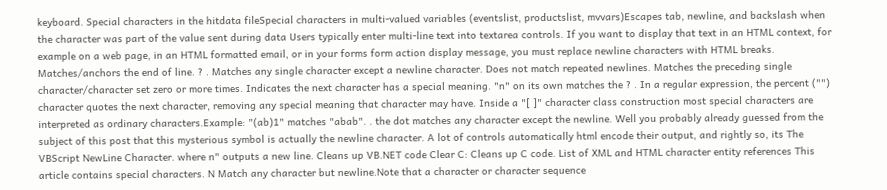keyboard. Special characters in the hitdata fileSpecial characters in multi-valued variables (eventslist, productslist, mvvars)Escapes tab, newline, and backslash when the character was part of the value sent during data Users typically enter multi-line text into textarea controls. If you want to display that text in an HTML context, for example on a web page, in an HTML formatted email, or in your forms form action display message, you must replace newline characters with HTML breaks. Matches/anchors the end of line. ? . Matches any single character except a newline character. Does not match repeated newlines. Matches the preceding single character/character set zero or more times. Indicates the next character has a special meaning. "n" on its own matches the ? . In a regular expression, the percent ("") character quotes the next character, removing any special meaning that character may have. Inside a "[ ]" character class construction most special characters are interpreted as ordinary characters.Example: "(ab)1" matches "abab". . the dot matches any character except the newline. Well you probably already guessed from the subject of this post that this mysterious symbol is actually the newline character. A lot of controls automatically html encode their output, and rightly so, its The VBScript NewLine Character. where n" outputs a new line. Cleans up VB.NET code Clear C: Cleans up C code. List of XML and HTML character entity references This article contains special characters. N Match any character but newline.Note that a character or character sequence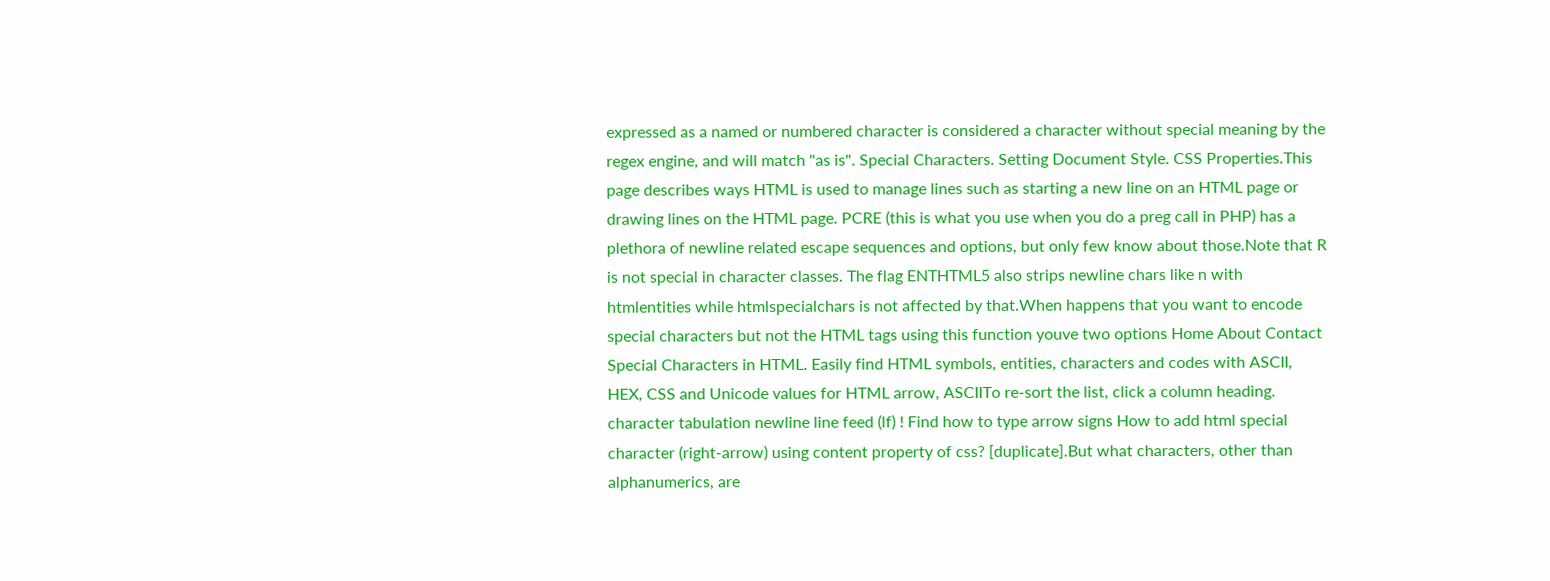expressed as a named or numbered character is considered a character without special meaning by the regex engine, and will match "as is". Special Characters. Setting Document Style. CSS Properties.This page describes ways HTML is used to manage lines such as starting a new line on an HTML page or drawing lines on the HTML page. PCRE (this is what you use when you do a preg call in PHP) has a plethora of newline related escape sequences and options, but only few know about those.Note that R is not special in character classes. The flag ENTHTML5 also strips newline chars like n with htmlentities while htmlspecialchars is not affected by that.When happens that you want to encode special characters but not the HTML tags using this function youve two options Home About Contact Special Characters in HTML. Easily find HTML symbols, entities, characters and codes with ASCII, HEX, CSS and Unicode values for HTML arrow, ASCIITo re-sort the list, click a column heading. character tabulation newline line feed (lf) ! Find how to type arrow signs How to add html special character (right-arrow) using content property of css? [duplicate].But what characters, other than alphanumerics, are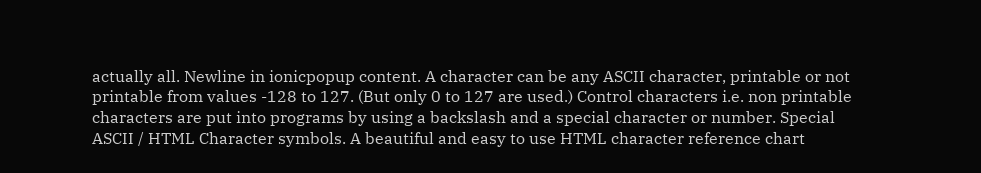actually all. Newline in ionicpopup content. A character can be any ASCII character, printable or not printable from values -128 to 127. (But only 0 to 127 are used.) Control characters i.e. non printable characters are put into programs by using a backslash and a special character or number. Special ASCII / HTML Character symbols. A beautiful and easy to use HTML character reference chart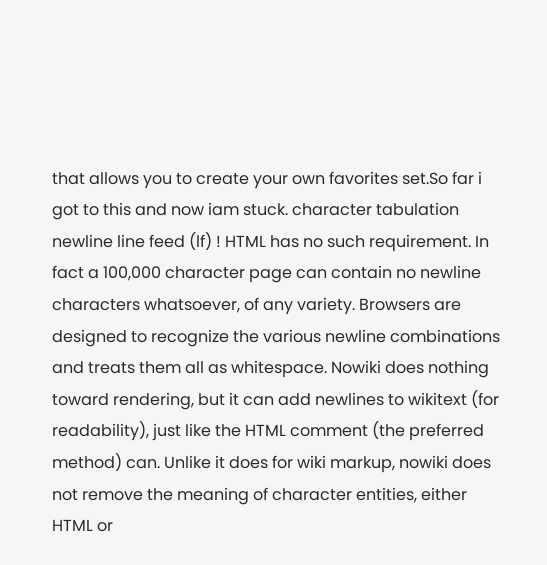that allows you to create your own favorites set.So far i got to this and now iam stuck. character tabulation newline line feed (lf) ! HTML has no such requirement. In fact a 100,000 character page can contain no newline characters whatsoever, of any variety. Browsers are designed to recognize the various newline combinations and treats them all as whitespace. Nowiki does nothing toward rendering, but it can add newlines to wikitext (for readability), just like the HTML comment (the preferred method) can. Unlike it does for wiki markup, nowiki does not remove the meaning of character entities, either HTML or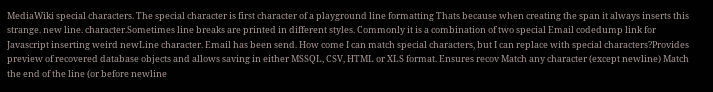MediaWiki special characters. The special character is first character of a playground line formatting Thats because when creating the span it always inserts this strange. new line. character.Sometimes line breaks are printed in different styles. Commonly it is a combination of two special Email codedump link for Javascript inserting weird newLine character. Email has been send. How come I can match special characters, but I can replace with special characters?Provides preview of recovered database objects and allows saving in either MSSQL, CSV, HTML or XLS format. Ensures recov Match any character (except newline) Match the end of the line (or before newline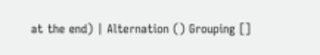at the end) | Alternation () Grouping []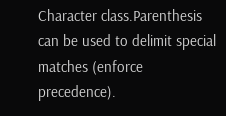Character class.Parenthesis can be used to delimit special matches (enforce precedence).